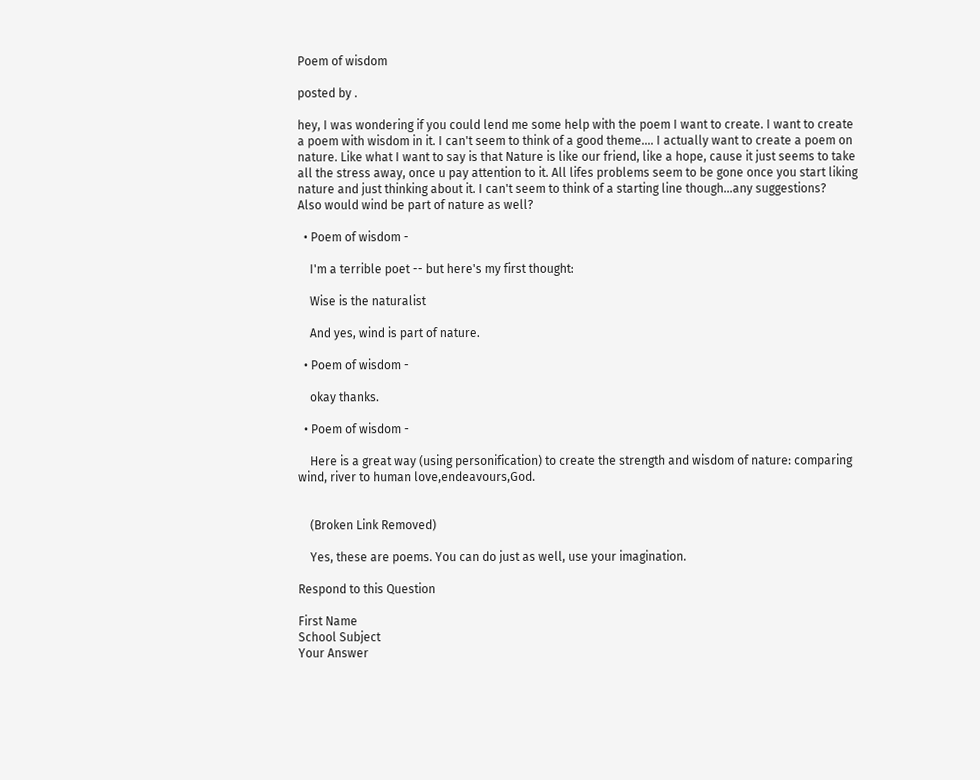Poem of wisdom

posted by .

hey, I was wondering if you could lend me some help with the poem I want to create. I want to create a poem with wisdom in it. I can't seem to think of a good theme.... I actually want to create a poem on nature. Like what I want to say is that Nature is like our friend, like a hope, cause it just seems to take all the stress away, once u pay attention to it. All lifes problems seem to be gone once you start liking nature and just thinking about it. I can't seem to think of a starting line though...any suggestions?
Also would wind be part of nature as well?

  • Poem of wisdom -

    I'm a terrible poet -- but here's my first thought:

    Wise is the naturalist

    And yes, wind is part of nature.

  • Poem of wisdom -

    okay thanks.

  • Poem of wisdom -

    Here is a great way (using personification) to create the strength and wisdom of nature: comparing wind, river to human love,endeavours,God.


    (Broken Link Removed)

    Yes, these are poems. You can do just as well, use your imagination.

Respond to this Question

First Name
School Subject
Your Answer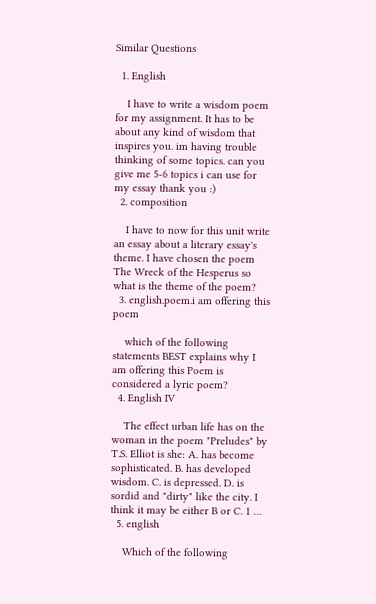Similar Questions

  1. English

    I have to write a wisdom poem for my assignment. It has to be about any kind of wisdom that inspires you. im having trouble thinking of some topics. can you give me 5-6 topics i can use for my essay thank you :)
  2. composition

    I have to now for this unit write an essay about a literary essay's theme. I have chosen the poem The Wreck of the Hesperus so what is the theme of the poem?
  3. english.poem.i am offering this poem

    which of the following statements BEST explains why I am offering this Poem is considered a lyric poem?
  4. English IV

    The effect urban life has on the woman in the poem "Preludes" by T.S. Elliot is she: A. has become sophisticated. B. has developed wisdom. C. is depressed. D. is sordid and "dirty" like the city. I think it may be either B or C. 1 …
  5. english

    Which of the following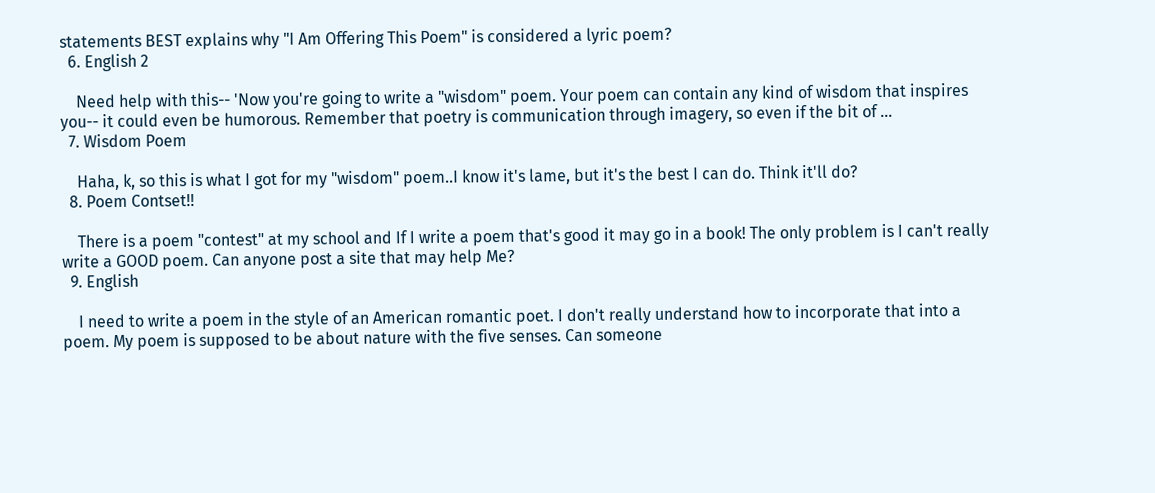statements BEST explains why "I Am Offering This Poem" is considered a lyric poem?
  6. English 2

    Need help with this-- 'Now you're going to write a "wisdom" poem. Your poem can contain any kind of wisdom that inspires you-- it could even be humorous. Remember that poetry is communication through imagery, so even if the bit of …
  7. Wisdom Poem

    Haha, k, so this is what I got for my "wisdom" poem..I know it's lame, but it's the best I can do. Think it'll do?
  8. Poem Contset!!

    There is a poem "contest" at my school and If I write a poem that's good it may go in a book! The only problem is I can't really write a GOOD poem. Can anyone post a site that may help Me?
  9. English

    I need to write a poem in the style of an American romantic poet. I don't really understand how to incorporate that into a poem. My poem is supposed to be about nature with the five senses. Can someone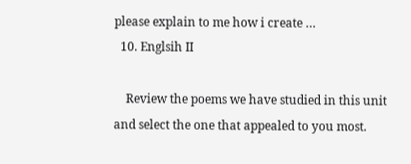please explain to me how i create …
  10. Englsih II

    Review the poems we have studied in this unit and select the one that appealed to you most.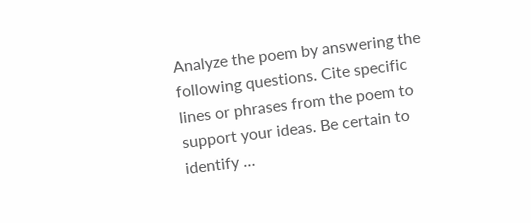Analyze the poem by answering the following questions. Cite specific lines or phrases from the poem to support your ideas. Be certain to identify …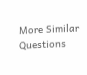More Similar Questions